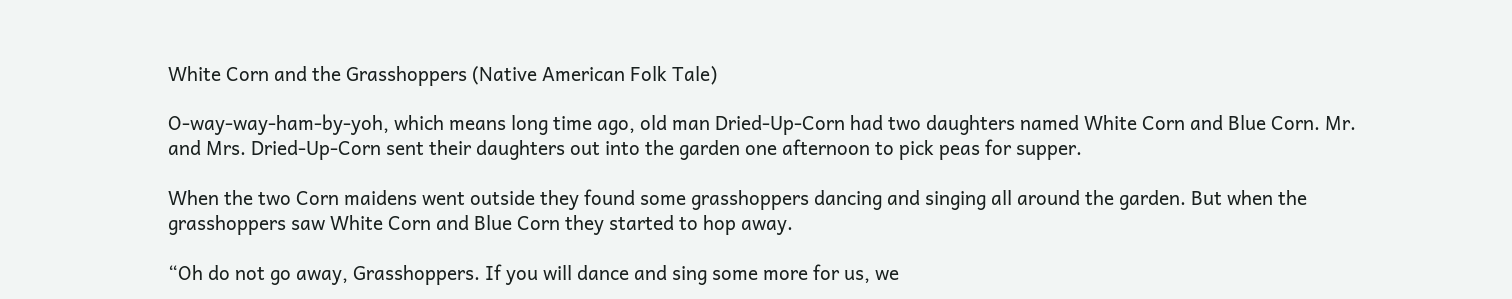White Corn and the Grasshoppers (Native American Folk Tale)

O-way-way-ham-by-yoh, which means long time ago, old man Dried-Up-Corn had two daughters named White Corn and Blue Corn. Mr. and Mrs. Dried-Up-Corn sent their daughters out into the garden one afternoon to pick peas for supper.

When the two Corn maidens went outside they found some grasshoppers dancing and singing all around the garden. But when the grasshoppers saw White Corn and Blue Corn they started to hop away.

“Oh do not go away, Grasshoppers. If you will dance and sing some more for us, we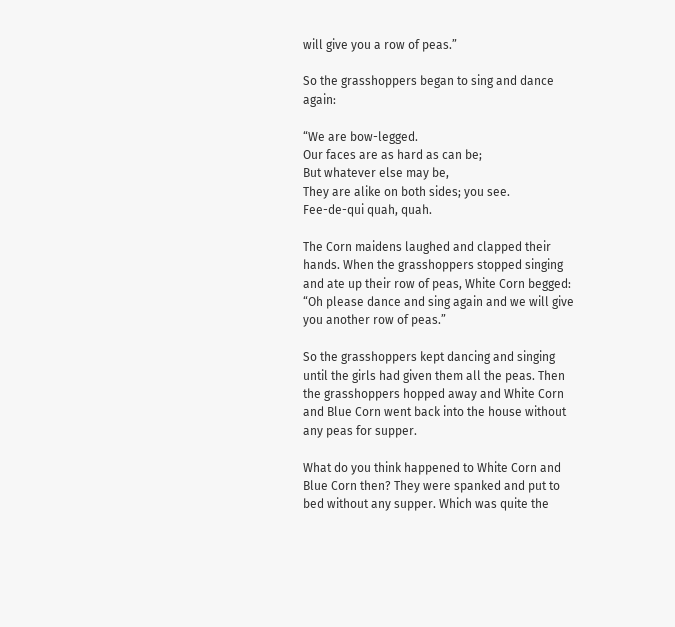will give you a row of peas.”

So the grasshoppers began to sing and dance again:

“We are bow-legged.
Our faces are as hard as can be;
But whatever else may be,
They are alike on both sides; you see.
Fee-de-qui quah, quah.

The Corn maidens laughed and clapped their hands. When the grasshoppers stopped singing and ate up their row of peas, White Corn begged: “Oh please dance and sing again and we will give you another row of peas.”

So the grasshoppers kept dancing and singing until the girls had given them all the peas. Then the grasshoppers hopped away and White Corn and Blue Corn went back into the house without any peas for supper.

What do you think happened to White Corn and Blue Corn then? They were spanked and put to bed without any supper. Which was quite the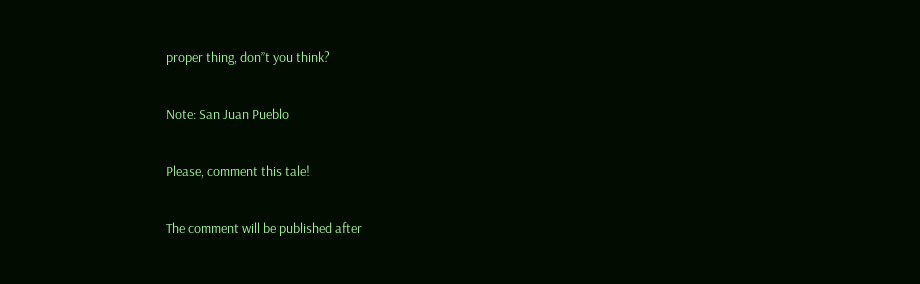proper thing, don”t you think?

Note: San Juan Pueblo

Please, comment this tale!

The comment will be published after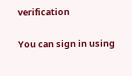verification

You can sign in using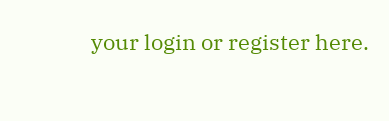your login or register here.